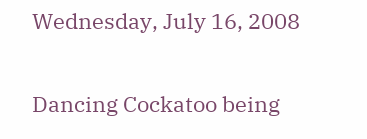Wednesday, July 16, 2008

Dancing Cockatoo being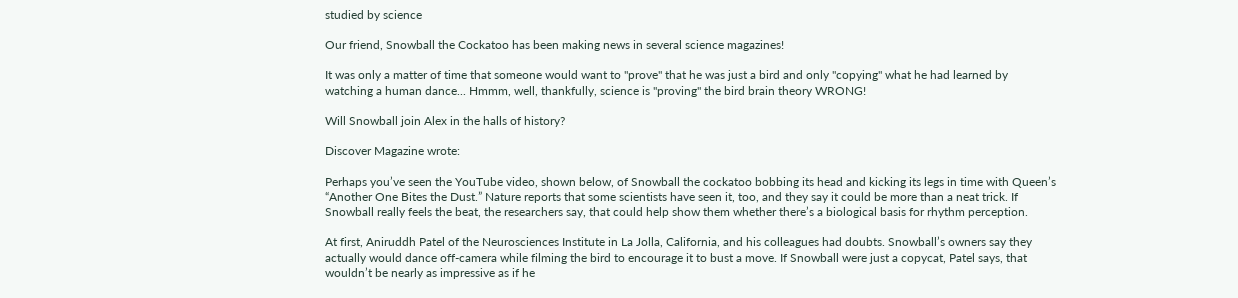studied by science

Our friend, Snowball the Cockatoo has been making news in several science magazines!

It was only a matter of time that someone would want to "prove" that he was just a bird and only "copying" what he had learned by watching a human dance... Hmmm, well, thankfully, science is "proving" the bird brain theory WRONG!

Will Snowball join Alex in the halls of history?

Discover Magazine wrote:

Perhaps you’ve seen the YouTube video, shown below, of Snowball the cockatoo bobbing its head and kicking its legs in time with Queen’s “Another One Bites the Dust.” Nature reports that some scientists have seen it, too, and they say it could be more than a neat trick. If Snowball really feels the beat, the researchers say, that could help show them whether there’s a biological basis for rhythm perception.

At first, Aniruddh Patel of the Neurosciences Institute in La Jolla, California, and his colleagues had doubts. Snowball’s owners say they actually would dance off-camera while filming the bird to encourage it to bust a move. If Snowball were just a copycat, Patel says, that wouldn’t be nearly as impressive as if he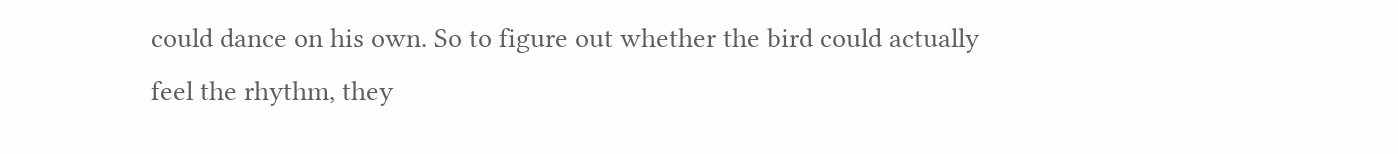could dance on his own. So to figure out whether the bird could actually feel the rhythm, they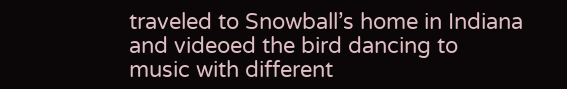traveled to Snowball’s home in Indiana and videoed the bird dancing to music with different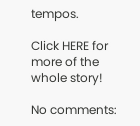tempos.

Click HERE for more of the whole story!

No comments: